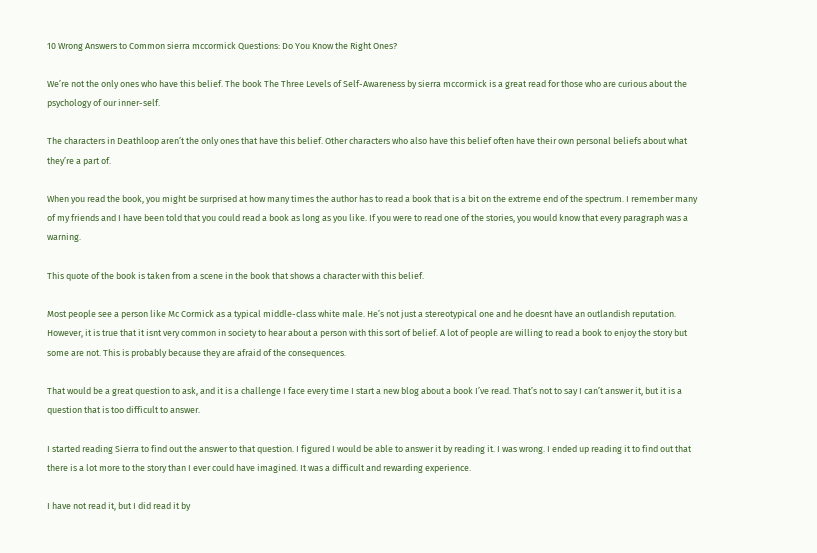10 Wrong Answers to Common sierra mccormick Questions: Do You Know the Right Ones?

We’re not the only ones who have this belief. The book The Three Levels of Self-Awareness by sierra mccormick is a great read for those who are curious about the psychology of our inner-self.

The characters in Deathloop aren’t the only ones that have this belief. Other characters who also have this belief often have their own personal beliefs about what they’re a part of.

When you read the book, you might be surprised at how many times the author has to read a book that is a bit on the extreme end of the spectrum. I remember many of my friends and I have been told that you could read a book as long as you like. If you were to read one of the stories, you would know that every paragraph was a warning.

This quote of the book is taken from a scene in the book that shows a character with this belief.

Most people see a person like Mc Cormick as a typical middle-class white male. He’s not just a stereotypical one and he doesnt have an outlandish reputation. However, it is true that it isnt very common in society to hear about a person with this sort of belief. A lot of people are willing to read a book to enjoy the story but some are not. This is probably because they are afraid of the consequences.

That would be a great question to ask, and it is a challenge I face every time I start a new blog about a book I’ve read. That’s not to say I can’t answer it, but it is a question that is too difficult to answer.

I started reading Sierra to find out the answer to that question. I figured I would be able to answer it by reading it. I was wrong. I ended up reading it to find out that there is a lot more to the story than I ever could have imagined. It was a difficult and rewarding experience.

I have not read it, but I did read it by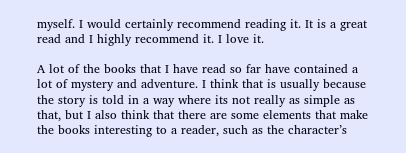myself. I would certainly recommend reading it. It is a great read and I highly recommend it. I love it.

A lot of the books that I have read so far have contained a lot of mystery and adventure. I think that is usually because the story is told in a way where its not really as simple as that, but I also think that there are some elements that make the books interesting to a reader, such as the character’s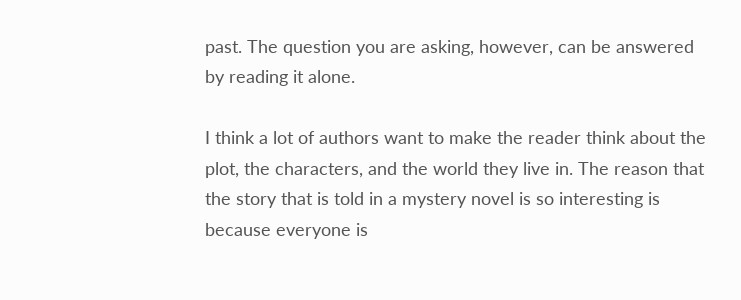past. The question you are asking, however, can be answered by reading it alone.

I think a lot of authors want to make the reader think about the plot, the characters, and the world they live in. The reason that the story that is told in a mystery novel is so interesting is because everyone is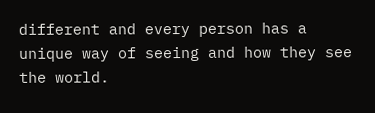different and every person has a unique way of seeing and how they see the world.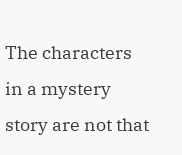The characters in a mystery story are not that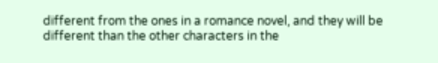different from the ones in a romance novel, and they will be different than the other characters in the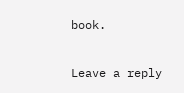book.

Leave a reply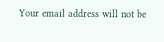Your email address will not be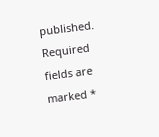published. Required fields are marked *